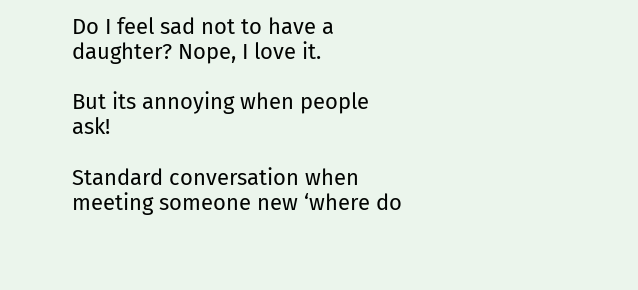Do I feel sad not to have a daughter? Nope, I love it.

But its annoying when people ask!

Standard conversation when meeting someone new ‘where do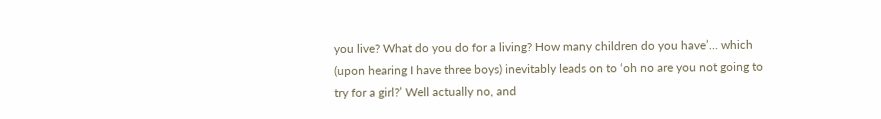you live? What do you do for a living? How many children do you have’… which (upon hearing I have three boys) inevitably leads on to ‘oh no are you not going to try for a girl?’ Well actually no, and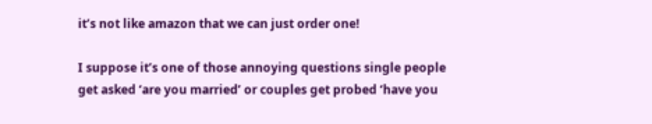it’s not like amazon that we can just order one!

I suppose it’s one of those annoying questions single people get asked ‘are you married’ or couples get probed ‘have you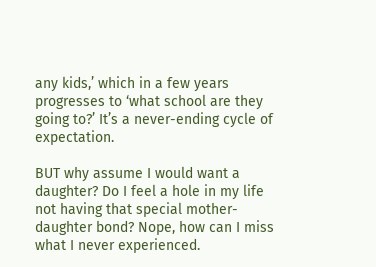any kids,’ which in a few years progresses to ‘what school are they going to?’ It’s a never-ending cycle of expectation.

BUT why assume I would want a daughter? Do I feel a hole in my life not having that special mother-daughter bond? Nope, how can I miss what I never experienced.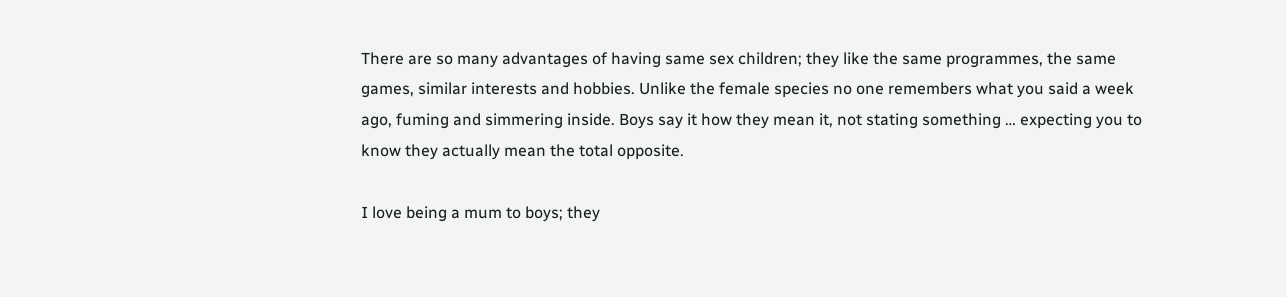There are so many advantages of having same sex children; they like the same programmes, the same games, similar interests and hobbies. Unlike the female species no one remembers what you said a week ago, fuming and simmering inside. Boys say it how they mean it, not stating something … expecting you to know they actually mean the total opposite.

I love being a mum to boys; they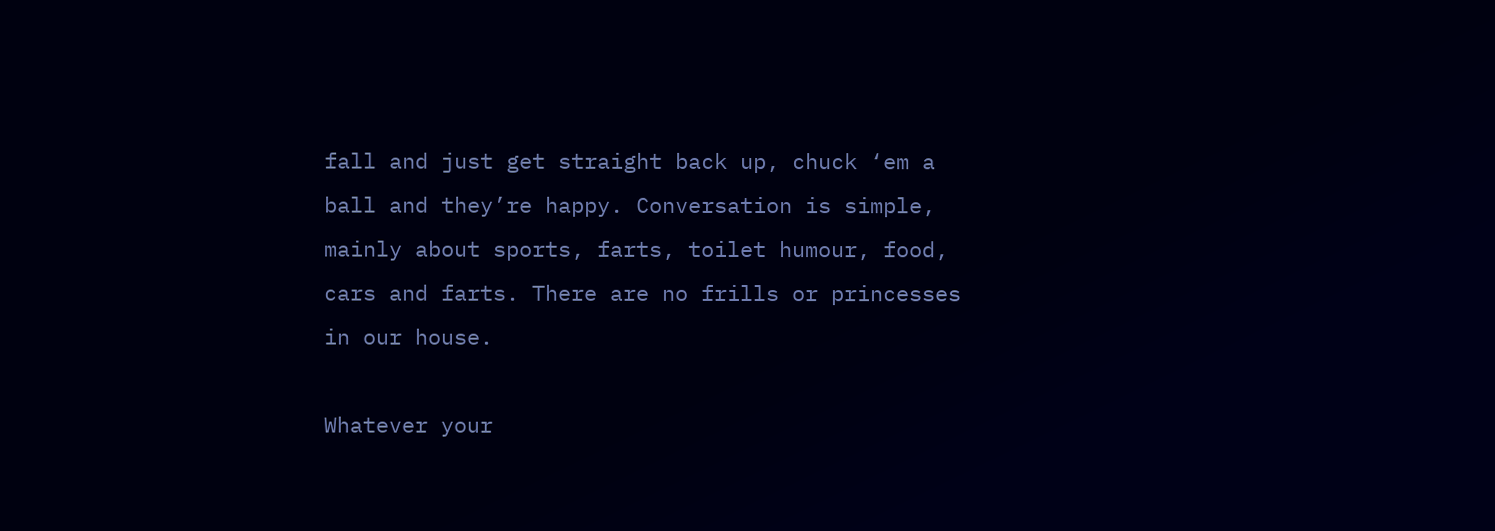fall and just get straight back up, chuck ‘em a ball and they’re happy. Conversation is simple, mainly about sports, farts, toilet humour, food, cars and farts. There are no frills or princesses in our house.

Whatever your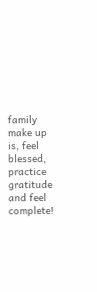family make up is, feel blessed, practice gratitude and feel complete!